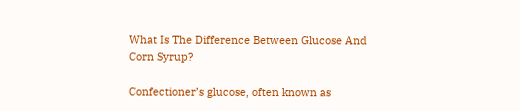What Is The Difference Between Glucose And Corn Syrup?

Confectioner’s glucose, often known as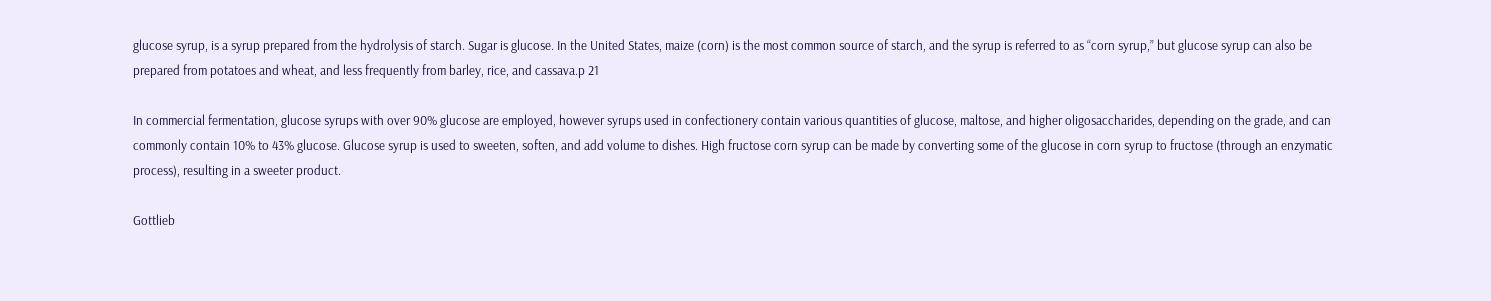glucose syrup, is a syrup prepared from the hydrolysis of starch. Sugar is glucose. In the United States, maize (corn) is the most common source of starch, and the syrup is referred to as “corn syrup,” but glucose syrup can also be prepared from potatoes and wheat, and less frequently from barley, rice, and cassava.p 21

In commercial fermentation, glucose syrups with over 90% glucose are employed, however syrups used in confectionery contain various quantities of glucose, maltose, and higher oligosaccharides, depending on the grade, and can commonly contain 10% to 43% glucose. Glucose syrup is used to sweeten, soften, and add volume to dishes. High fructose corn syrup can be made by converting some of the glucose in corn syrup to fructose (through an enzymatic process), resulting in a sweeter product.

Gottlieb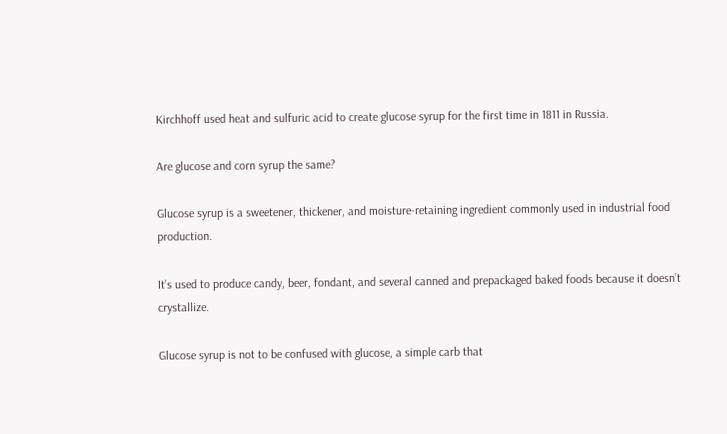Kirchhoff used heat and sulfuric acid to create glucose syrup for the first time in 1811 in Russia.

Are glucose and corn syrup the same?

Glucose syrup is a sweetener, thickener, and moisture-retaining ingredient commonly used in industrial food production.

It’s used to produce candy, beer, fondant, and several canned and prepackaged baked foods because it doesn’t crystallize.

Glucose syrup is not to be confused with glucose, a simple carb that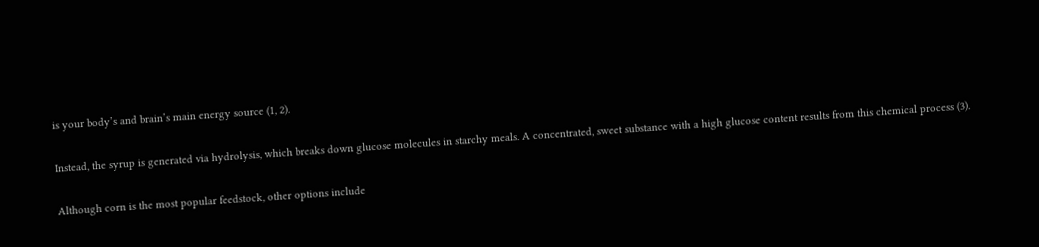is your body’s and brain’s main energy source (1, 2).

Instead, the syrup is generated via hydrolysis, which breaks down glucose molecules in starchy meals. A concentrated, sweet substance with a high glucose content results from this chemical process (3).

Although corn is the most popular feedstock, other options include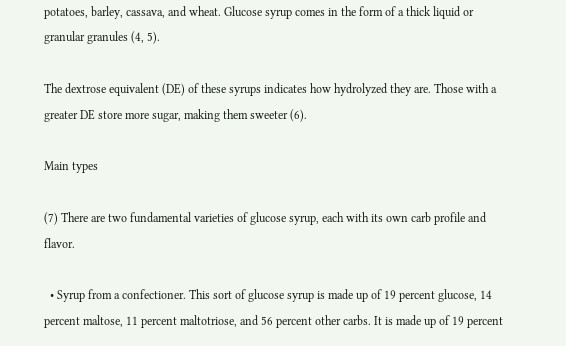potatoes, barley, cassava, and wheat. Glucose syrup comes in the form of a thick liquid or granular granules (4, 5).

The dextrose equivalent (DE) of these syrups indicates how hydrolyzed they are. Those with a greater DE store more sugar, making them sweeter (6).

Main types

(7) There are two fundamental varieties of glucose syrup, each with its own carb profile and flavor.

  • Syrup from a confectioner. This sort of glucose syrup is made up of 19 percent glucose, 14 percent maltose, 11 percent maltotriose, and 56 percent other carbs. It is made up of 19 percent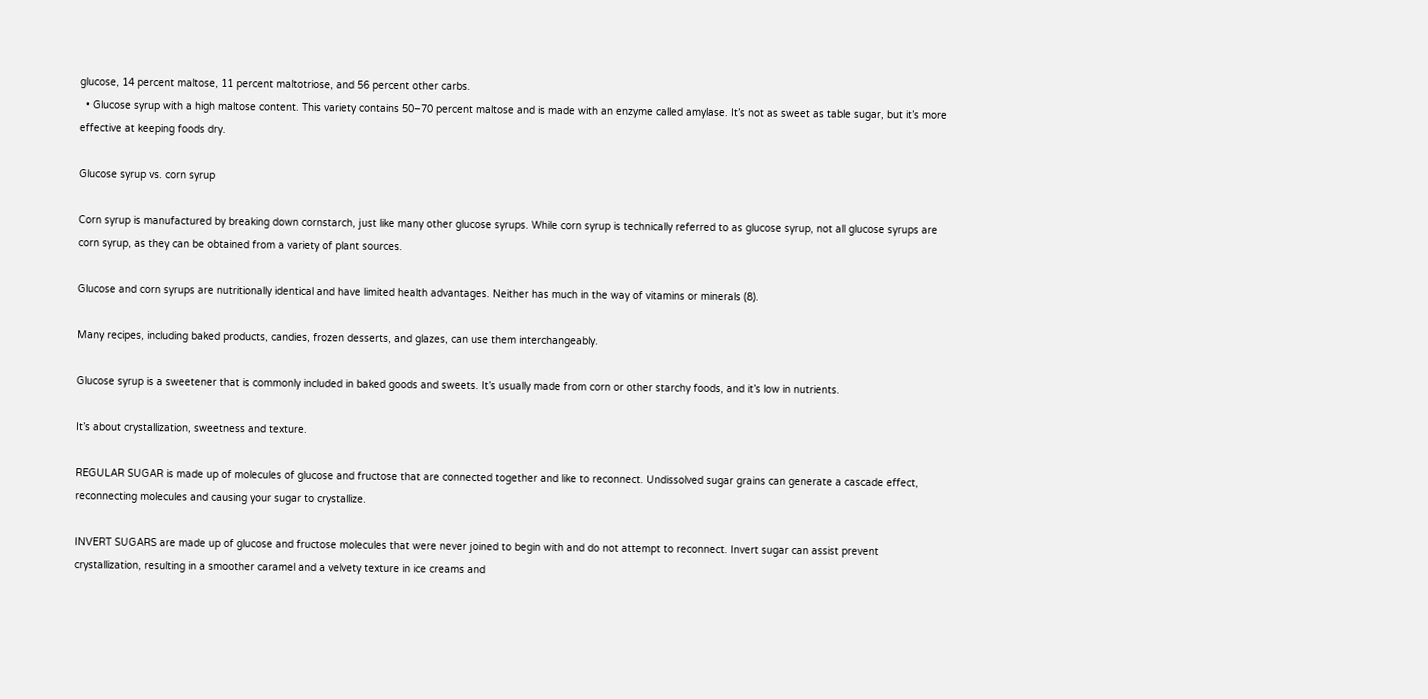glucose, 14 percent maltose, 11 percent maltotriose, and 56 percent other carbs.
  • Glucose syrup with a high maltose content. This variety contains 50–70 percent maltose and is made with an enzyme called amylase. It’s not as sweet as table sugar, but it’s more effective at keeping foods dry.

Glucose syrup vs. corn syrup

Corn syrup is manufactured by breaking down cornstarch, just like many other glucose syrups. While corn syrup is technically referred to as glucose syrup, not all glucose syrups are corn syrup, as they can be obtained from a variety of plant sources.

Glucose and corn syrups are nutritionally identical and have limited health advantages. Neither has much in the way of vitamins or minerals (8).

Many recipes, including baked products, candies, frozen desserts, and glazes, can use them interchangeably.

Glucose syrup is a sweetener that is commonly included in baked goods and sweets. It’s usually made from corn or other starchy foods, and it’s low in nutrients.

It’s about crystallization, sweetness and texture.

REGULAR SUGAR is made up of molecules of glucose and fructose that are connected together and like to reconnect. Undissolved sugar grains can generate a cascade effect, reconnecting molecules and causing your sugar to crystallize.

INVERT SUGARS are made up of glucose and fructose molecules that were never joined to begin with and do not attempt to reconnect. Invert sugar can assist prevent crystallization, resulting in a smoother caramel and a velvety texture in ice creams and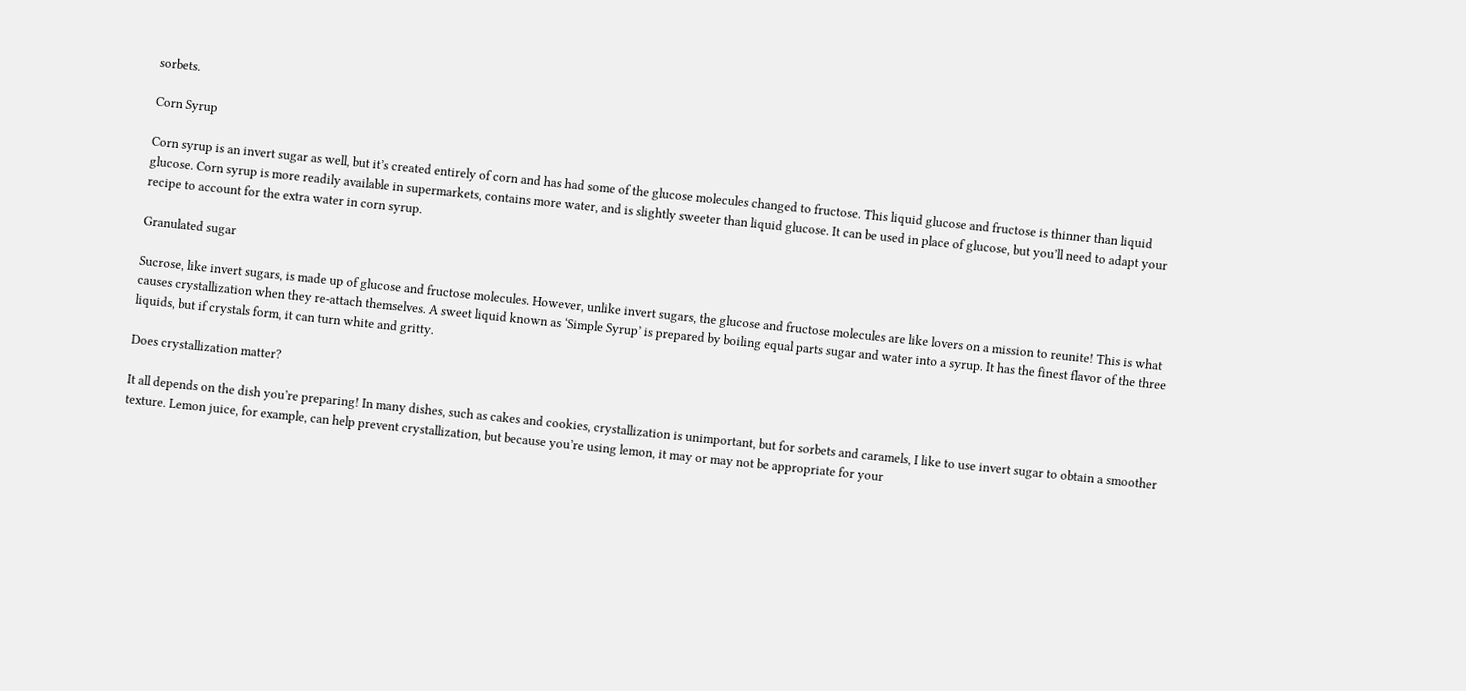sorbets.

Corn Syrup

Corn syrup is an invert sugar as well, but it’s created entirely of corn and has had some of the glucose molecules changed to fructose. This liquid glucose and fructose is thinner than liquid glucose. Corn syrup is more readily available in supermarkets, contains more water, and is slightly sweeter than liquid glucose. It can be used in place of glucose, but you’ll need to adapt your recipe to account for the extra water in corn syrup.

Granulated sugar

Sucrose, like invert sugars, is made up of glucose and fructose molecules. However, unlike invert sugars, the glucose and fructose molecules are like lovers on a mission to reunite! This is what causes crystallization when they re-attach themselves. A sweet liquid known as ‘Simple Syrup’ is prepared by boiling equal parts sugar and water into a syrup. It has the finest flavor of the three liquids, but if crystals form, it can turn white and gritty.

Does crystallization matter?

It all depends on the dish you’re preparing! In many dishes, such as cakes and cookies, crystallization is unimportant, but for sorbets and caramels, I like to use invert sugar to obtain a smoother texture. Lemon juice, for example, can help prevent crystallization, but because you’re using lemon, it may or may not be appropriate for your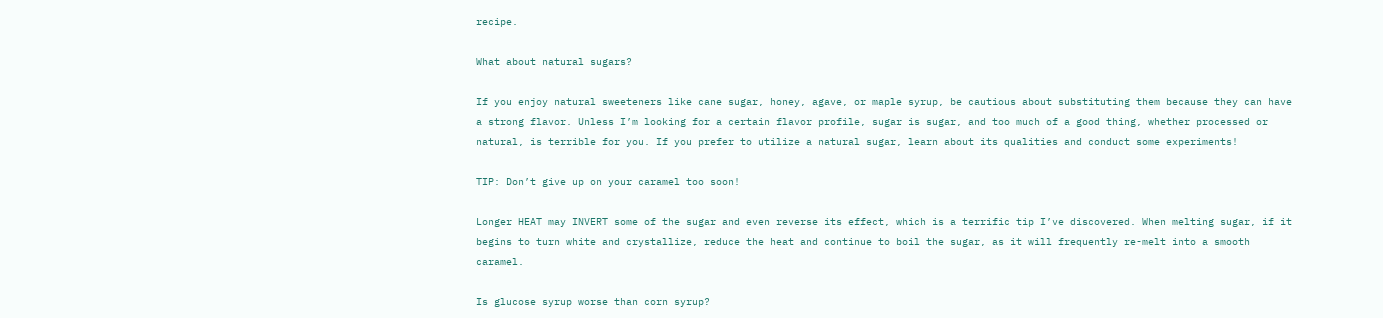recipe.

What about natural sugars?

If you enjoy natural sweeteners like cane sugar, honey, agave, or maple syrup, be cautious about substituting them because they can have a strong flavor. Unless I’m looking for a certain flavor profile, sugar is sugar, and too much of a good thing, whether processed or natural, is terrible for you. If you prefer to utilize a natural sugar, learn about its qualities and conduct some experiments!

TIP: Don’t give up on your caramel too soon!

Longer HEAT may INVERT some of the sugar and even reverse its effect, which is a terrific tip I’ve discovered. When melting sugar, if it begins to turn white and crystallize, reduce the heat and continue to boil the sugar, as it will frequently re-melt into a smooth caramel.

Is glucose syrup worse than corn syrup?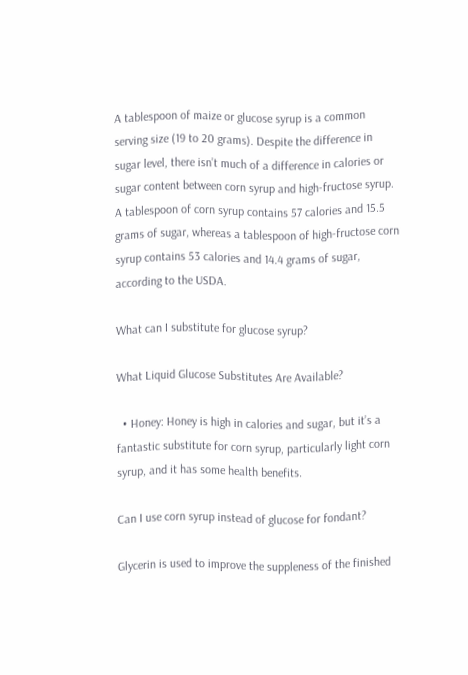A tablespoon of maize or glucose syrup is a common serving size (19 to 20 grams). Despite the difference in sugar level, there isn’t much of a difference in calories or sugar content between corn syrup and high-fructose syrup. A tablespoon of corn syrup contains 57 calories and 15.5 grams of sugar, whereas a tablespoon of high-fructose corn syrup contains 53 calories and 14.4 grams of sugar, according to the USDA.

What can I substitute for glucose syrup?

What Liquid Glucose Substitutes Are Available?

  • Honey: Honey is high in calories and sugar, but it’s a fantastic substitute for corn syrup, particularly light corn syrup, and it has some health benefits.

Can I use corn syrup instead of glucose for fondant?

Glycerin is used to improve the suppleness of the finished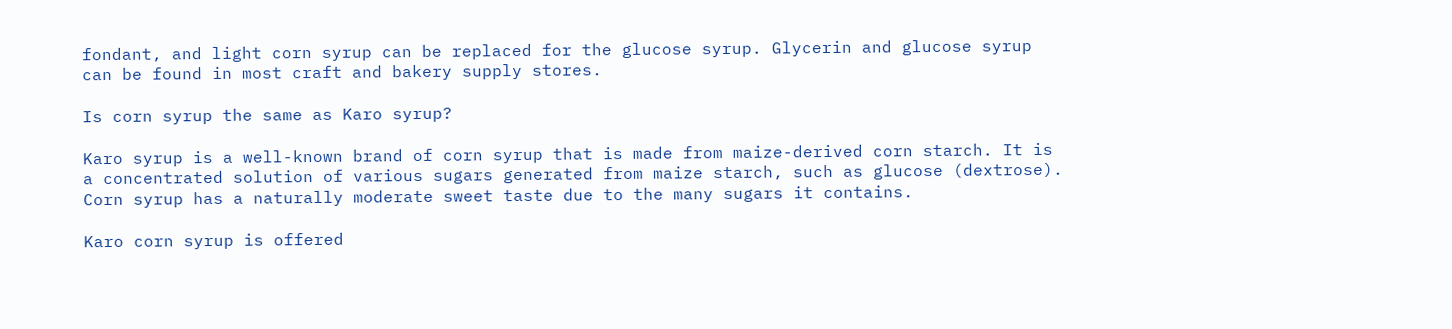fondant, and light corn syrup can be replaced for the glucose syrup. Glycerin and glucose syrup can be found in most craft and bakery supply stores.

Is corn syrup the same as Karo syrup?

Karo syrup is a well-known brand of corn syrup that is made from maize-derived corn starch. It is a concentrated solution of various sugars generated from maize starch, such as glucose (dextrose). Corn syrup has a naturally moderate sweet taste due to the many sugars it contains.

Karo corn syrup is offered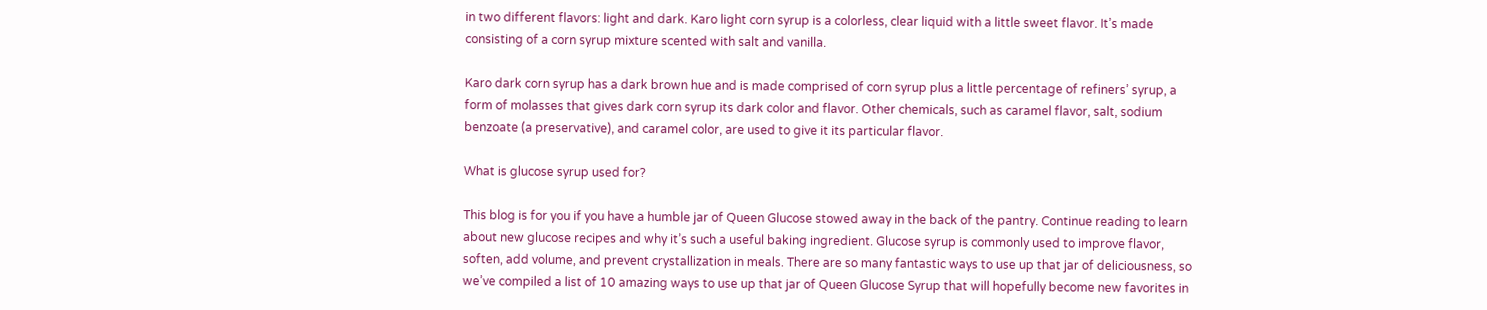in two different flavors: light and dark. Karo light corn syrup is a colorless, clear liquid with a little sweet flavor. It’s made consisting of a corn syrup mixture scented with salt and vanilla.

Karo dark corn syrup has a dark brown hue and is made comprised of corn syrup plus a little percentage of refiners’ syrup, a form of molasses that gives dark corn syrup its dark color and flavor. Other chemicals, such as caramel flavor, salt, sodium benzoate (a preservative), and caramel color, are used to give it its particular flavor.

What is glucose syrup used for?

This blog is for you if you have a humble jar of Queen Glucose stowed away in the back of the pantry. Continue reading to learn about new glucose recipes and why it’s such a useful baking ingredient. Glucose syrup is commonly used to improve flavor, soften, add volume, and prevent crystallization in meals. There are so many fantastic ways to use up that jar of deliciousness, so we’ve compiled a list of 10 amazing ways to use up that jar of Queen Glucose Syrup that will hopefully become new favorites in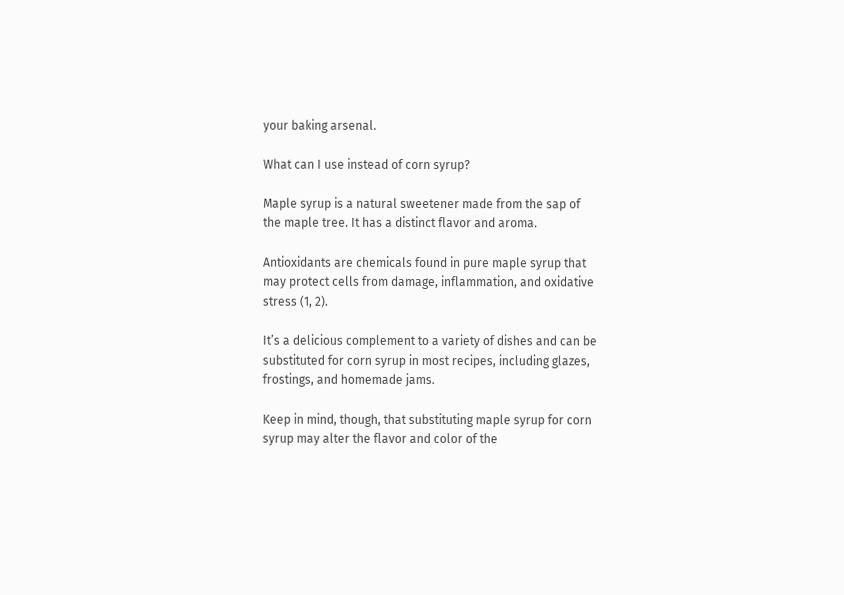your baking arsenal.

What can I use instead of corn syrup?

Maple syrup is a natural sweetener made from the sap of the maple tree. It has a distinct flavor and aroma.

Antioxidants are chemicals found in pure maple syrup that may protect cells from damage, inflammation, and oxidative stress (1, 2).

It’s a delicious complement to a variety of dishes and can be substituted for corn syrup in most recipes, including glazes, frostings, and homemade jams.

Keep in mind, though, that substituting maple syrup for corn syrup may alter the flavor and color of the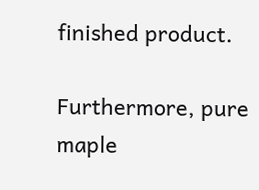finished product.

Furthermore, pure maple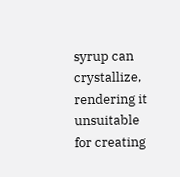syrup can crystallize, rendering it unsuitable for creating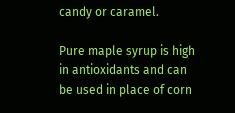candy or caramel.

Pure maple syrup is high in antioxidants and can be used in place of corn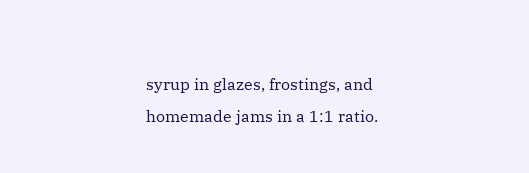syrup in glazes, frostings, and homemade jams in a 1:1 ratio.